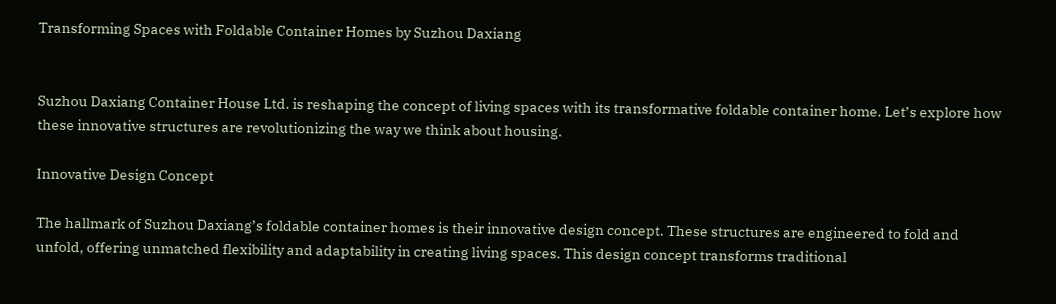Transforming Spaces with Foldable Container Homes by Suzhou Daxiang


Suzhou Daxiang Container House Ltd. is reshaping the concept of living spaces with its transformative foldable container home. Let’s explore how these innovative structures are revolutionizing the way we think about housing.

Innovative Design Concept

The hallmark of Suzhou Daxiang’s foldable container homes is their innovative design concept. These structures are engineered to fold and unfold, offering unmatched flexibility and adaptability in creating living spaces. This design concept transforms traditional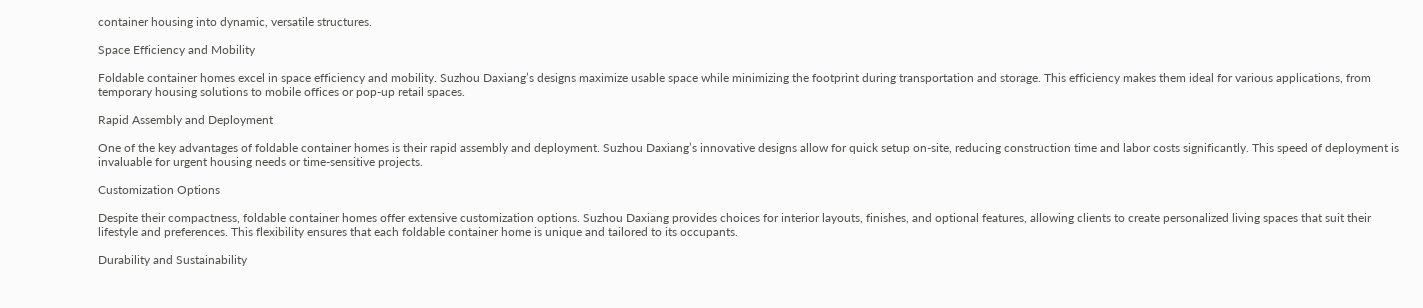container housing into dynamic, versatile structures.

Space Efficiency and Mobility

Foldable container homes excel in space efficiency and mobility. Suzhou Daxiang’s designs maximize usable space while minimizing the footprint during transportation and storage. This efficiency makes them ideal for various applications, from temporary housing solutions to mobile offices or pop-up retail spaces.

Rapid Assembly and Deployment

One of the key advantages of foldable container homes is their rapid assembly and deployment. Suzhou Daxiang’s innovative designs allow for quick setup on-site, reducing construction time and labor costs significantly. This speed of deployment is invaluable for urgent housing needs or time-sensitive projects.

Customization Options

Despite their compactness, foldable container homes offer extensive customization options. Suzhou Daxiang provides choices for interior layouts, finishes, and optional features, allowing clients to create personalized living spaces that suit their lifestyle and preferences. This flexibility ensures that each foldable container home is unique and tailored to its occupants.

Durability and Sustainability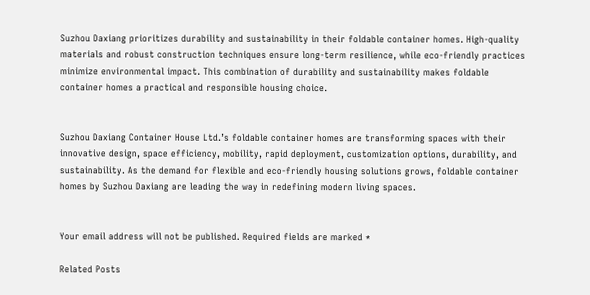Suzhou Daxiang prioritizes durability and sustainability in their foldable container homes. High-quality materials and robust construction techniques ensure long-term resilience, while eco-friendly practices minimize environmental impact. This combination of durability and sustainability makes foldable container homes a practical and responsible housing choice.


Suzhou Daxiang Container House Ltd.’s foldable container homes are transforming spaces with their innovative design, space efficiency, mobility, rapid deployment, customization options, durability, and sustainability. As the demand for flexible and eco-friendly housing solutions grows, foldable container homes by Suzhou Daxiang are leading the way in redefining modern living spaces.


Your email address will not be published. Required fields are marked *

Related Posts